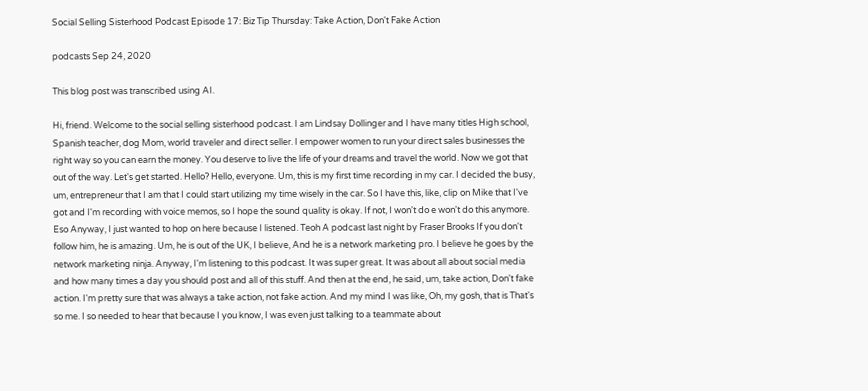Social Selling Sisterhood Podcast Episode 17: Biz Tip Thursday: Take Action, Don't Fake Action

podcasts Sep 24, 2020

This blog post was transcribed using AI.

Hi, friend. Welcome to the social selling sisterhood podcast. I am Lindsay Dollinger and I have many titles High school, Spanish teacher, dog Mom, world traveler and direct seller. I empower women to run your direct sales businesses the right way so you can earn the money. You deserve to live the life of your dreams and travel the world. Now we got that out of the way. Let's get started. Hello? Hello, everyone. Um, this is my first time recording in my car. I decided the busy, um, entrepreneur that I am that I could start utilizing my time wisely in the car. So I have this, like, clip on Mike that I've got and I'm recording with voice memos, so I hope the sound quality is okay. If not, I won't do e won't do this anymore. Eso Anyway, I just wanted to hop on here because I listened. Teoh A podcast last night by Fraser Brooks If you don't follow him, he is amazing. Um, he is out of the UK, I believe, And he is a network marketing pro. I believe he goes by the network marketing ninja. Anyway, I'm listening to this podcast. It was super great. It was about all about social media and how many times a day you should post and all of this stuff. And then at the end, he said, um, take action, Don't fake action. I'm pretty sure that was always a take action, not fake action. And my mind I was like, Oh, my gosh, that is That's so me. I so needed to hear that because I you know, I was even just talking to a teammate about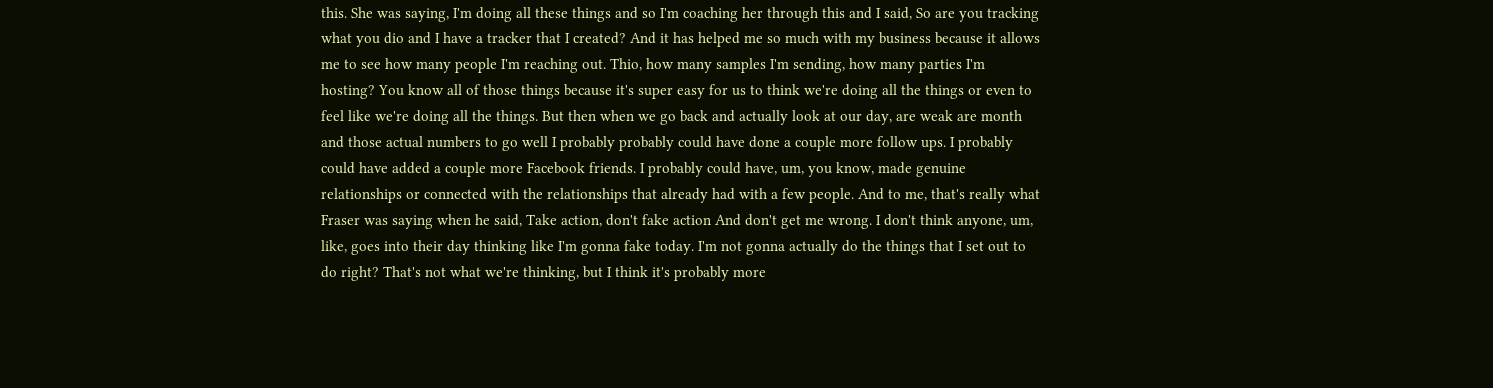this. She was saying, I'm doing all these things and so I'm coaching her through this and I said, So are you tracking what you dio and I have a tracker that I created? And it has helped me so much with my business because it allows me to see how many people I'm reaching out. Thio, how many samples I'm sending, how many parties I'm hosting? You know all of those things because it's super easy for us to think we're doing all the things or even to feel like we're doing all the things. But then when we go back and actually look at our day, are weak are month and those actual numbers to go well I probably probably could have done a couple more follow ups. I probably could have added a couple more Facebook friends. I probably could have, um, you know, made genuine relationships or connected with the relationships that already had with a few people. And to me, that's really what Fraser was saying when he said, Take action, don't fake action And don't get me wrong. I don't think anyone, um, like, goes into their day thinking like I'm gonna fake today. I'm not gonna actually do the things that I set out to do right? That's not what we're thinking, but I think it's probably more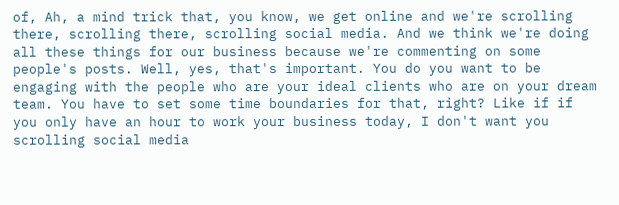of, Ah, a mind trick that, you know, we get online and we're scrolling there, scrolling there, scrolling social media. And we think we're doing all these things for our business because we're commenting on some people's posts. Well, yes, that's important. You do you want to be engaging with the people who are your ideal clients who are on your dream team. You have to set some time boundaries for that, right? Like if if you only have an hour to work your business today, I don't want you scrolling social media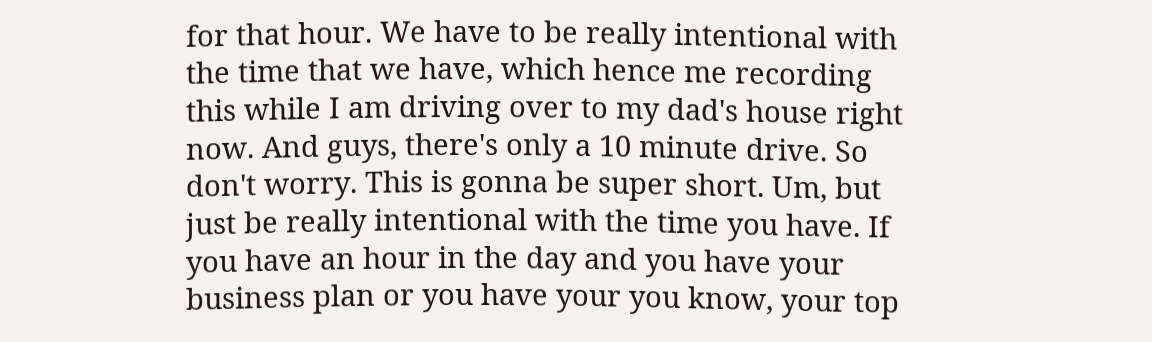for that hour. We have to be really intentional with the time that we have, which hence me recording this while I am driving over to my dad's house right now. And guys, there's only a 10 minute drive. So don't worry. This is gonna be super short. Um, but just be really intentional with the time you have. If you have an hour in the day and you have your business plan or you have your you know, your top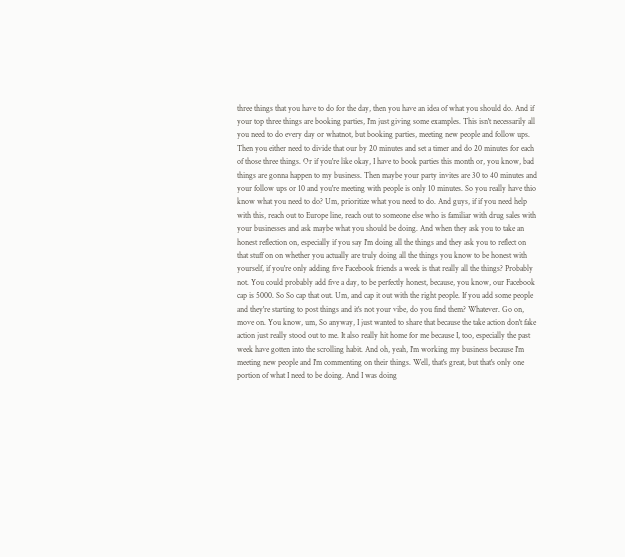three things that you have to do for the day, then you have an idea of what you should do. And if your top three things are booking parties, I'm just giving some examples. This isn't necessarily all you need to do every day or whatnot, but booking parties, meeting new people and follow ups. Then you either need to divide that our by 20 minutes and set a timer and do 20 minutes for each of those three things. Or if you're like okay, I have to book parties this month or, you know, bad things are gonna happen to my business. Then maybe your party invites are 30 to 40 minutes and your follow ups or 10 and you're meeting with people is only 10 minutes. So you really have thio know what you need to do? Um, prioritize what you need to do. And guys, if if you need help with this, reach out to Europe line, reach out to someone else who is familiar with drug sales with your businesses and ask maybe what you should be doing. And when they ask you to take an honest reflection on, especially if you say I'm doing all the things and they ask you to reflect on that stuff on on whether you actually are truly doing all the things you know to be honest with yourself, if you're only adding five Facebook friends a week is that really all the things? Probably not. You could probably add five a day, to be perfectly honest, because, you know, our Facebook cap is 5000. So So cap that out. Um, and cap it out with the right people. If you add some people and they're starting to post things and it's not your vibe, do you find them? Whatever. Go on, move on. You know, um, So anyway, I just wanted to share that because the take action don't fake action just really stood out to me. It also really hit home for me because I, too, especially the past week have gotten into the scrolling habit. And oh, yeah, I'm working my business because I'm meeting new people and I'm commenting on their things. Well, that's great, but that's only one portion of what I need to be doing. And I was doing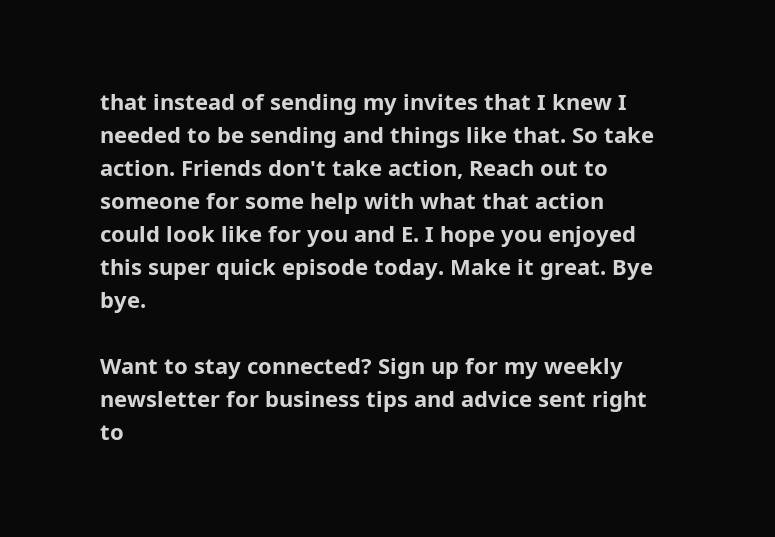that instead of sending my invites that I knew I needed to be sending and things like that. So take action. Friends don't take action, Reach out to someone for some help with what that action could look like for you and E. I hope you enjoyed this super quick episode today. Make it great. Bye bye.

Want to stay connected? Sign up for my weekly newsletter for business tips and advice sent right to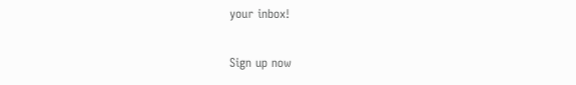your inbox!

Sign up now